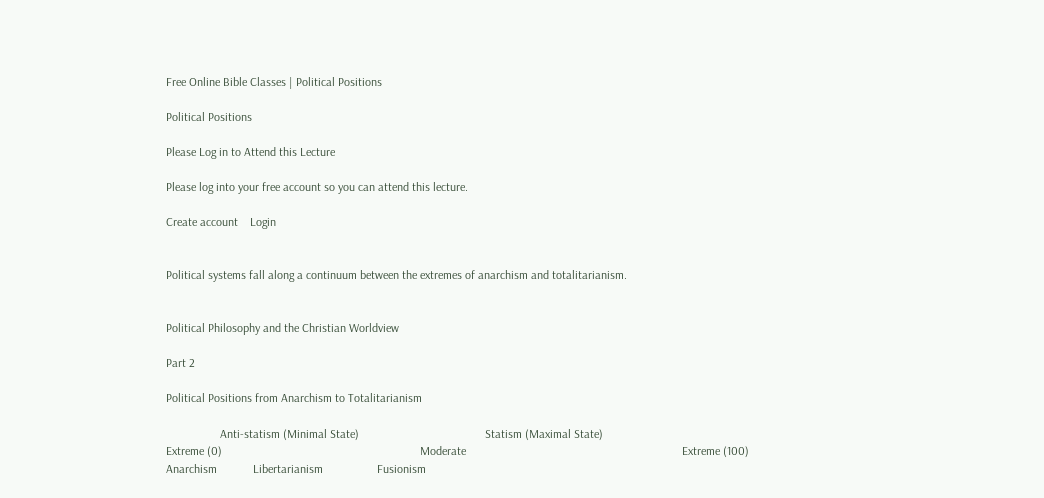Free Online Bible Classes | Political Positions

Political Positions

Please Log in to Attend this Lecture

Please log into your free account so you can attend this lecture.

Create account    Login


Political systems fall along a continuum between the extremes of anarchism and totalitarianism.


Political Philosophy and the Christian Worldview

Part 2

Political Positions from Anarchism to Totalitarianism

                  Anti-statism (Minimal State)                                          Statism (Maximal State)
Extreme (0)                                                                  Moderate                                                                        Extreme (100)
Anarchism            Libertarianism                  Fusionism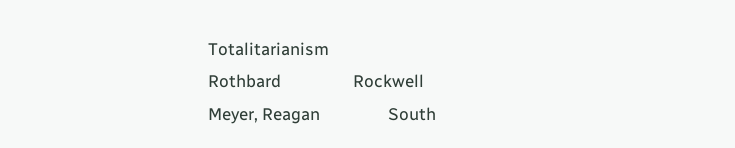Totalitarianism
Rothbard                  Rockwell                         Meyer, Reagan                 South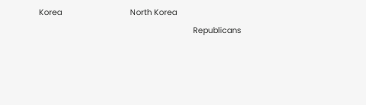Korea                                  North Korea
                                                                             Republicans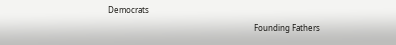Democrats
                                                                         Founding Fathers